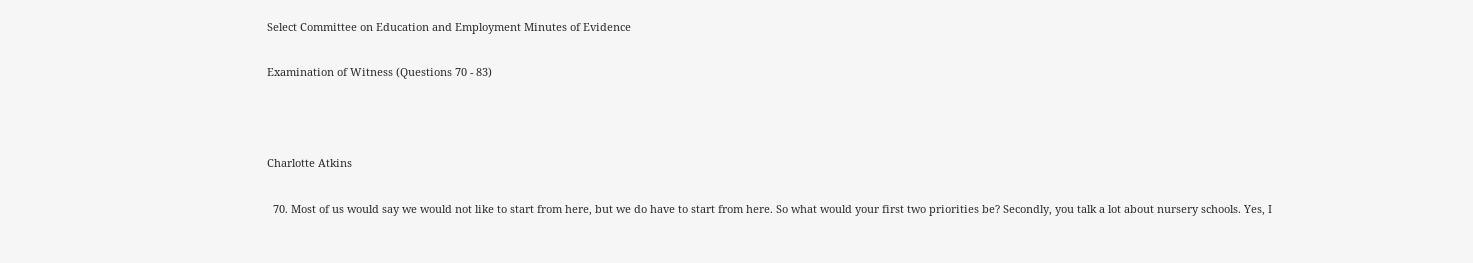Select Committee on Education and Employment Minutes of Evidence

Examination of Witness (Questions 70 - 83)



Charlotte Atkins

  70. Most of us would say we would not like to start from here, but we do have to start from here. So what would your first two priorities be? Secondly, you talk a lot about nursery schools. Yes, I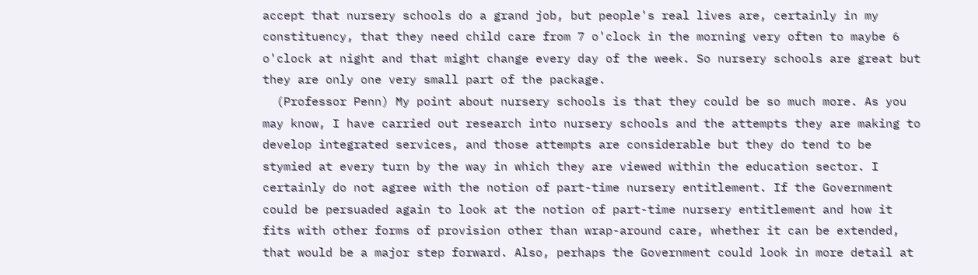accept that nursery schools do a grand job, but people's real lives are, certainly in my constituency, that they need child care from 7 o'clock in the morning very often to maybe 6 o'clock at night and that might change every day of the week. So nursery schools are great but they are only one very small part of the package.
  (Professor Penn) My point about nursery schools is that they could be so much more. As you may know, I have carried out research into nursery schools and the attempts they are making to develop integrated services, and those attempts are considerable but they do tend to be stymied at every turn by the way in which they are viewed within the education sector. I certainly do not agree with the notion of part-time nursery entitlement. If the Government could be persuaded again to look at the notion of part-time nursery entitlement and how it fits with other forms of provision other than wrap-around care, whether it can be extended, that would be a major step forward. Also, perhaps the Government could look in more detail at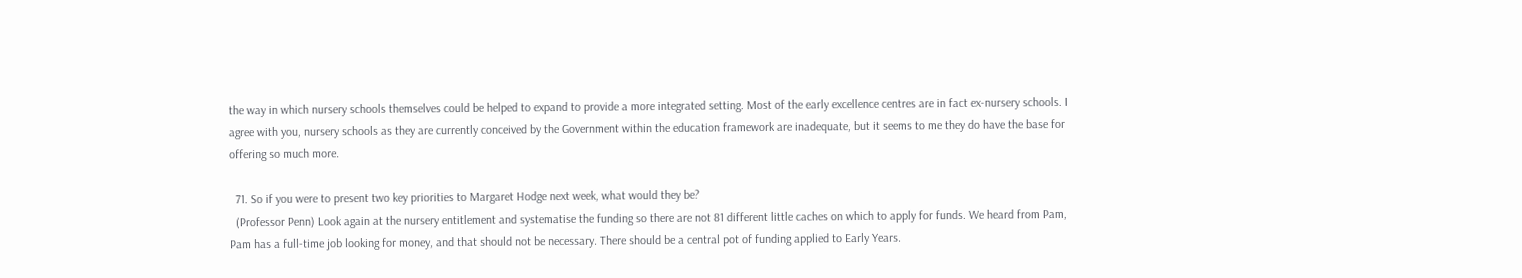the way in which nursery schools themselves could be helped to expand to provide a more integrated setting. Most of the early excellence centres are in fact ex-nursery schools. I agree with you, nursery schools as they are currently conceived by the Government within the education framework are inadequate, but it seems to me they do have the base for offering so much more.

  71. So if you were to present two key priorities to Margaret Hodge next week, what would they be?
  (Professor Penn) Look again at the nursery entitlement and systematise the funding so there are not 81 different little caches on which to apply for funds. We heard from Pam, Pam has a full-time job looking for money, and that should not be necessary. There should be a central pot of funding applied to Early Years.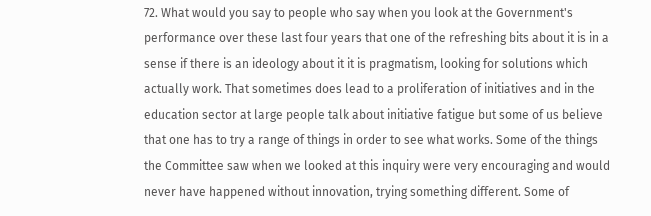72. What would you say to people who say when you look at the Government's performance over these last four years that one of the refreshing bits about it is in a sense if there is an ideology about it it is pragmatism, looking for solutions which actually work. That sometimes does lead to a proliferation of initiatives and in the education sector at large people talk about initiative fatigue but some of us believe that one has to try a range of things in order to see what works. Some of the things the Committee saw when we looked at this inquiry were very encouraging and would never have happened without innovation, trying something different. Some of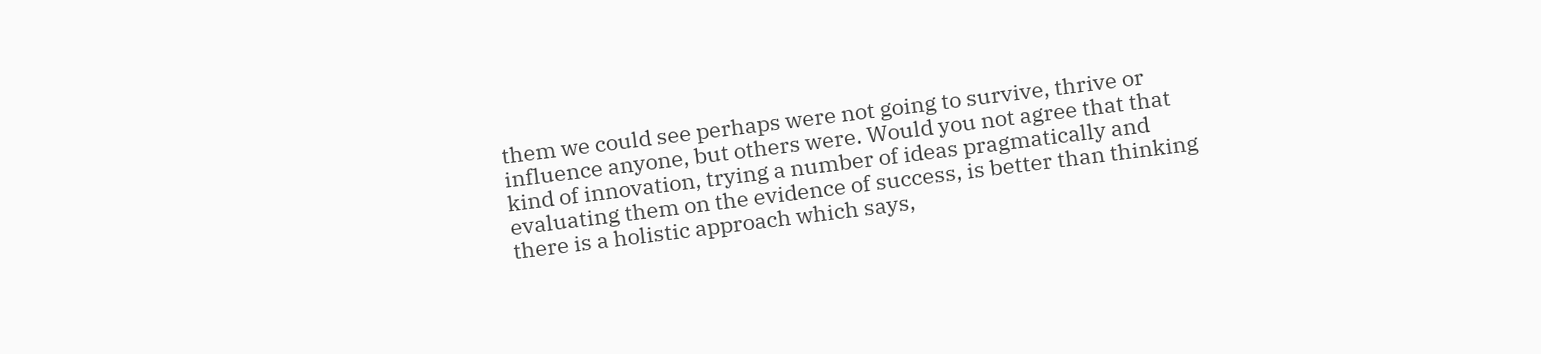them we could see perhaps were not going to survive, thrive or influence anyone, but others were. Would you not agree that that kind of innovation, trying a number of ideas pragmatically and evaluating them on the evidence of success, is better than thinking there is a holistic approach which says,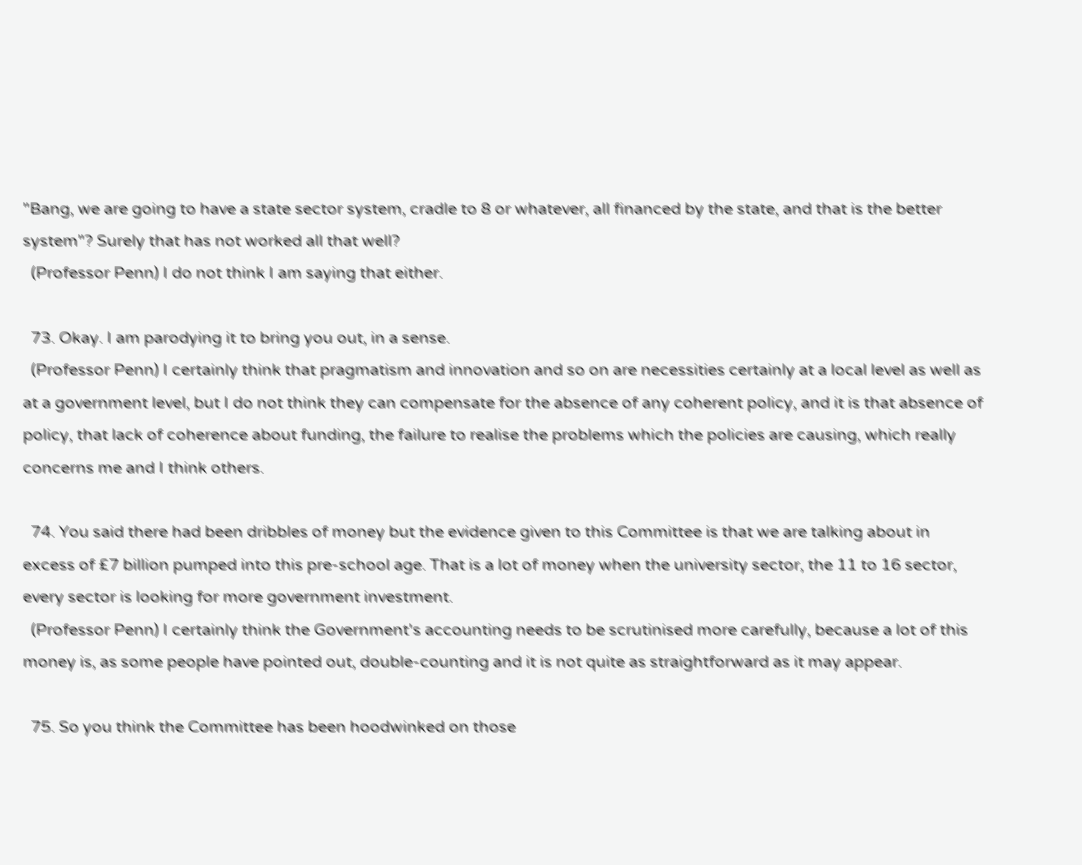"Bang, we are going to have a state sector system, cradle to 8 or whatever, all financed by the state, and that is the better system"? Surely that has not worked all that well?
  (Professor Penn) I do not think I am saying that either.

  73. Okay. I am parodying it to bring you out, in a sense.
  (Professor Penn) I certainly think that pragmatism and innovation and so on are necessities certainly at a local level as well as at a government level, but I do not think they can compensate for the absence of any coherent policy, and it is that absence of policy, that lack of coherence about funding, the failure to realise the problems which the policies are causing, which really concerns me and I think others.

  74. You said there had been dribbles of money but the evidence given to this Committee is that we are talking about in excess of £7 billion pumped into this pre-school age. That is a lot of money when the university sector, the 11 to 16 sector, every sector is looking for more government investment.
  (Professor Penn) I certainly think the Government's accounting needs to be scrutinised more carefully, because a lot of this money is, as some people have pointed out, double-counting and it is not quite as straightforward as it may appear.

  75. So you think the Committee has been hoodwinked on those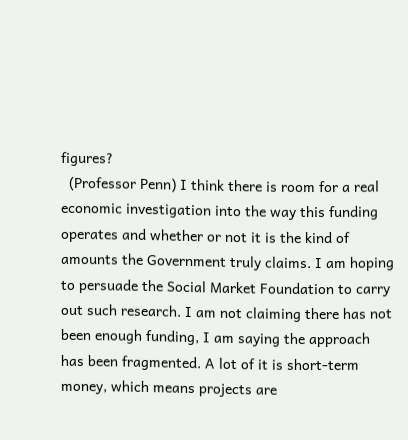figures?
  (Professor Penn) I think there is room for a real economic investigation into the way this funding operates and whether or not it is the kind of amounts the Government truly claims. I am hoping to persuade the Social Market Foundation to carry out such research. I am not claiming there has not been enough funding, I am saying the approach has been fragmented. A lot of it is short-term money, which means projects are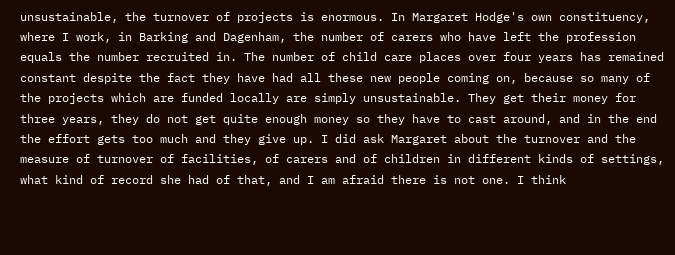unsustainable, the turnover of projects is enormous. In Margaret Hodge's own constituency, where I work, in Barking and Dagenham, the number of carers who have left the profession equals the number recruited in. The number of child care places over four years has remained constant despite the fact they have had all these new people coming on, because so many of the projects which are funded locally are simply unsustainable. They get their money for three years, they do not get quite enough money so they have to cast around, and in the end the effort gets too much and they give up. I did ask Margaret about the turnover and the measure of turnover of facilities, of carers and of children in different kinds of settings, what kind of record she had of that, and I am afraid there is not one. I think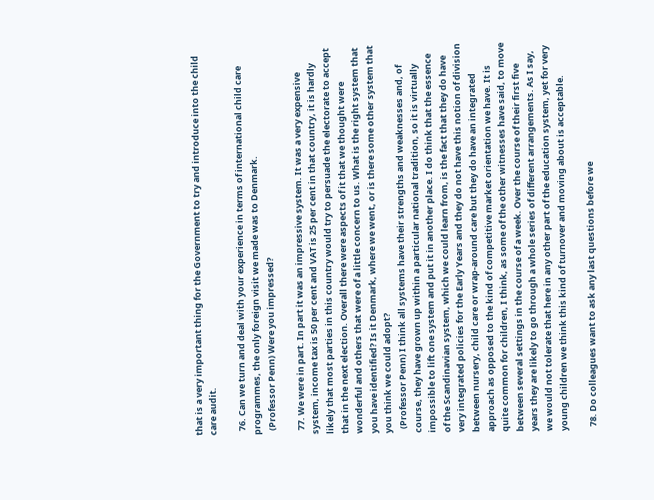that is a very important thing for the Government to try and introduce into the child care audit.

  76. Can we turn and deal with your experience in terms of international child care programmes, the only foreign visit we made was to Denmark.
  (Professor Penn) Were you impressed?

  77. We were in part. In part it was an impressive system. It was a very expensive system, income tax is 50 per cent and VAT is 25 per cent in that country, it is hardly likely that most parties in this country would try to persuade the electorate to accept that in the next election. Overall there were aspects of it that we thought were wonderful and others that were of a little concern to us. What is the right system that you have identified? Is it Denmark, where we went, or is there some other system that you think we could adopt?
  (Professor Penn) I think all systems have their strengths and weaknesses and, of course, they have grown up within a particular national tradition, so it is virtually impossible to lift one system and put it in another place. I do think that the essence of the Scandinavian system, which we could learn from, is the fact that they do have very integrated policies for the Early Years and they do not have this notion of division between nursery, child care or wrap-around care but they do have an integrated approach as opposed to the kind of competitive market orientation we have. It is quite common for children, I think, as some of the other witnesses have said, to move between several settings in the course of a week. Over the course of their first five years they are likely to go through a whole series of different arrangements. As I say, we would not tolerate that here in any other part of the education system, yet for very young children we think this kind of turnover and moving about is acceptable.

  78. Do colleagues want to ask any last questions before we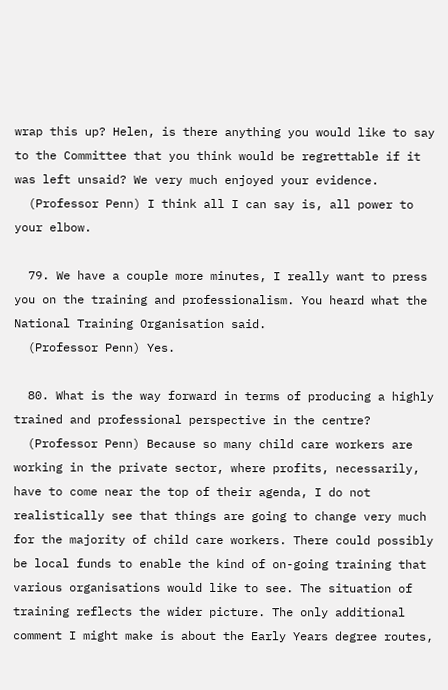wrap this up? Helen, is there anything you would like to say to the Committee that you think would be regrettable if it was left unsaid? We very much enjoyed your evidence.
  (Professor Penn) I think all I can say is, all power to your elbow.

  79. We have a couple more minutes, I really want to press you on the training and professionalism. You heard what the National Training Organisation said.
  (Professor Penn) Yes.

  80. What is the way forward in terms of producing a highly trained and professional perspective in the centre?
  (Professor Penn) Because so many child care workers are working in the private sector, where profits, necessarily, have to come near the top of their agenda, I do not realistically see that things are going to change very much for the majority of child care workers. There could possibly be local funds to enable the kind of on-going training that various organisations would like to see. The situation of training reflects the wider picture. The only additional comment I might make is about the Early Years degree routes,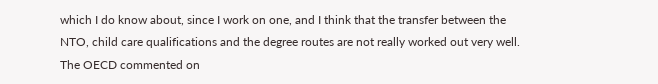which I do know about, since I work on one, and I think that the transfer between the NTO, child care qualifications and the degree routes are not really worked out very well. The OECD commented on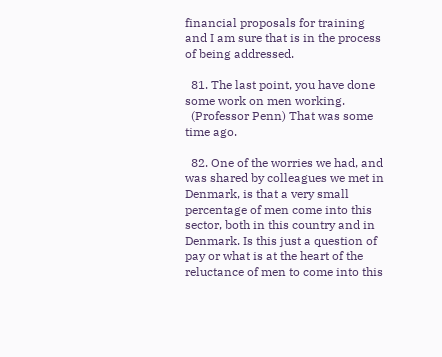financial proposals for training and I am sure that is in the process of being addressed.

  81. The last point, you have done some work on men working.
  (Professor Penn) That was some time ago.

  82. One of the worries we had, and was shared by colleagues we met in Denmark, is that a very small percentage of men come into this sector, both in this country and in Denmark. Is this just a question of pay or what is at the heart of the reluctance of men to come into this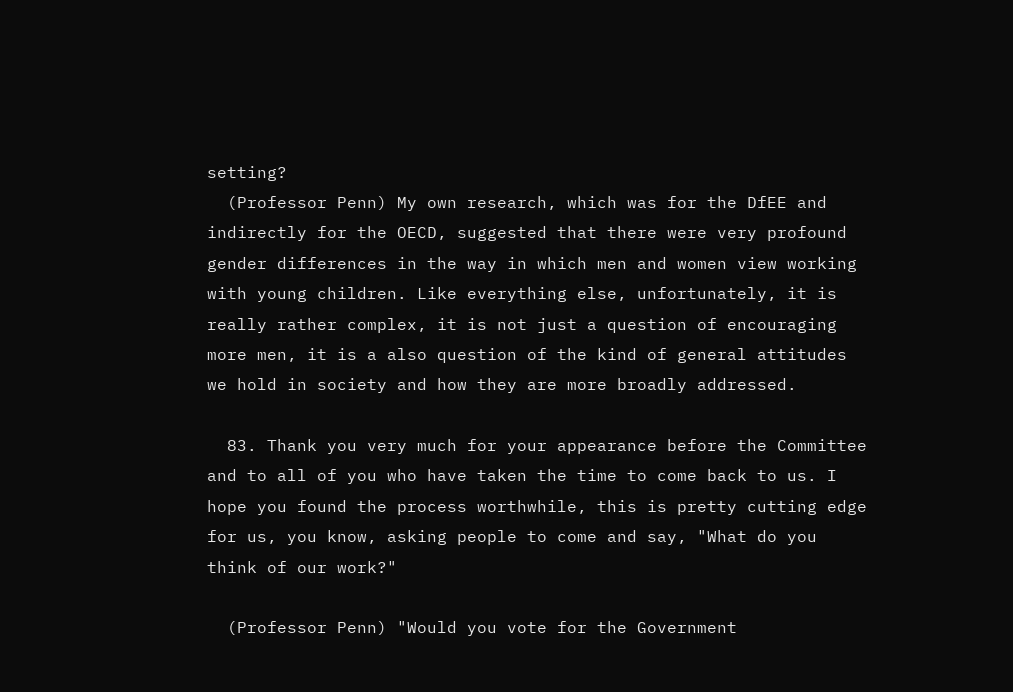setting?
  (Professor Penn) My own research, which was for the DfEE and indirectly for the OECD, suggested that there were very profound gender differences in the way in which men and women view working with young children. Like everything else, unfortunately, it is really rather complex, it is not just a question of encouraging more men, it is a also question of the kind of general attitudes we hold in society and how they are more broadly addressed.

  83. Thank you very much for your appearance before the Committee and to all of you who have taken the time to come back to us. I hope you found the process worthwhile, this is pretty cutting edge for us, you know, asking people to come and say, "What do you think of our work?"

  (Professor Penn) "Would you vote for the Government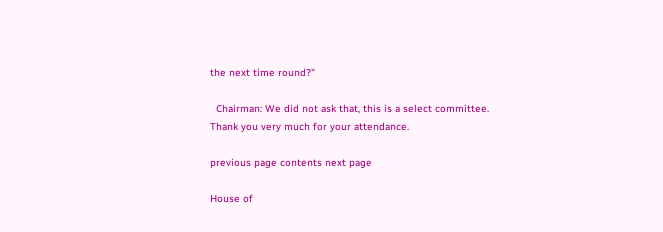the next time round?"

  Chairman: We did not ask that, this is a select committee. Thank you very much for your attendance.

previous page contents next page

House of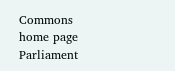Commons home page Parliament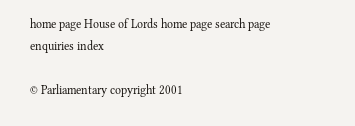home page House of Lords home page search page enquiries index

© Parliamentary copyright 2001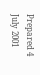Prepared 4 July 2001